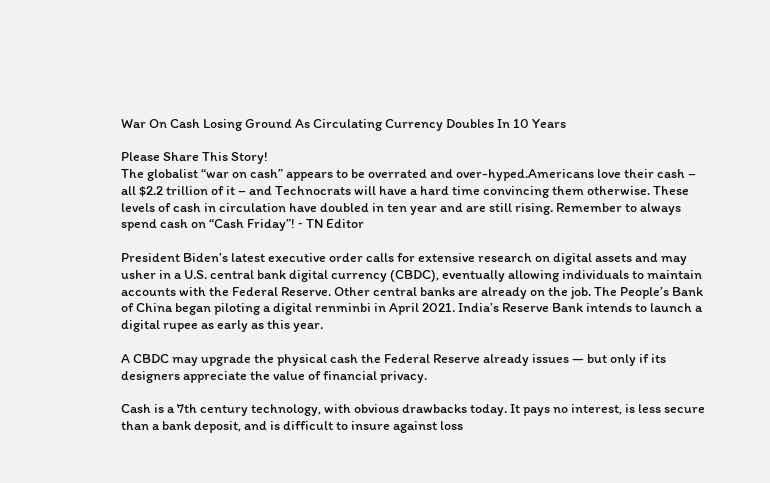War On Cash Losing Ground As Circulating Currency Doubles In 10 Years

Please Share This Story!
The globalist “war on cash” appears to be overrated and over-hyped.Americans love their cash – all $2.2 trillion of it – and Technocrats will have a hard time convincing them otherwise. These levels of cash in circulation have doubled in ten year and are still rising. Remember to always spend cash on “Cash Friday”! ⁃ TN Editor

President Biden’s latest executive order calls for extensive research on digital assets and may usher in a U.S. central bank digital currency (CBDC), eventually allowing individuals to maintain accounts with the Federal Reserve. Other central banks are already on the job. The People’s Bank of China began piloting a digital renminbi in April 2021. India’s Reserve Bank intends to launch a digital rupee as early as this year.

A CBDC may upgrade the physical cash the Federal Reserve already issues — but only if its designers appreciate the value of financial privacy.

Cash is a 7th century technology, with obvious drawbacks today. It pays no interest, is less secure than a bank deposit, and is difficult to insure against loss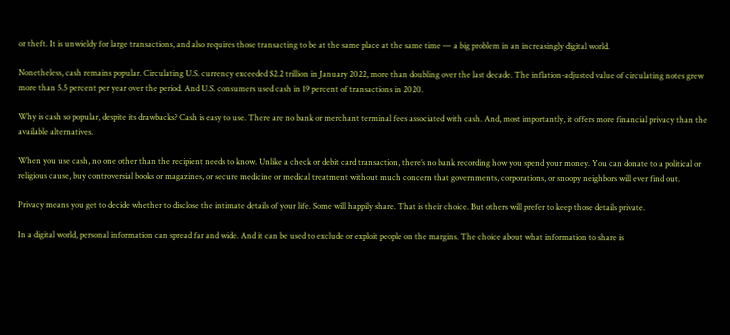or theft. It is unwieldy for large transactions, and also requires those transacting to be at the same place at the same time — a big problem in an increasingly digital world.

Nonetheless, cash remains popular. Circulating U.S. currency exceeded $2.2 trillion in January 2022, more than doubling over the last decade. The inflation-adjusted value of circulating notes grew more than 5.5 percent per year over the period. And U.S. consumers used cash in 19 percent of transactions in 2020.

Why is cash so popular, despite its drawbacks? Cash is easy to use. There are no bank or merchant terminal fees associated with cash. And, most importantly, it offers more financial privacy than the available alternatives.

When you use cash, no one other than the recipient needs to know. Unlike a check or debit card transaction, there’s no bank recording how you spend your money. You can donate to a political or religious cause, buy controversial books or magazines, or secure medicine or medical treatment without much concern that governments, corporations, or snoopy neighbors will ever find out.

Privacy means you get to decide whether to disclose the intimate details of your life. Some will happily share. That is their choice. But others will prefer to keep those details private.

In a digital world, personal information can spread far and wide. And it can be used to exclude or exploit people on the margins. The choice about what information to share is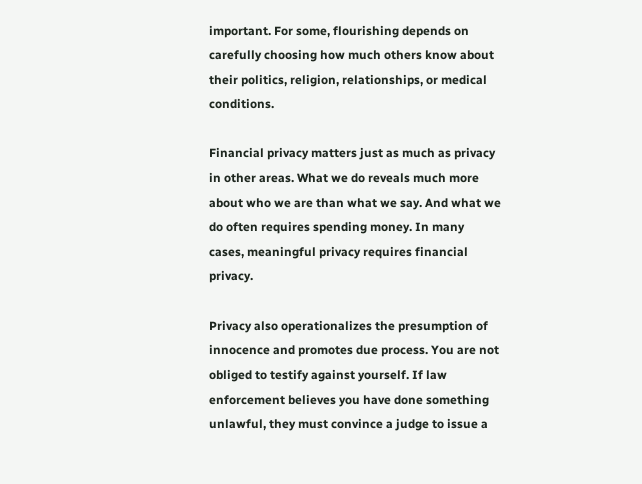important. For some, flourishing depends on carefully choosing how much others know about their politics, religion, relationships, or medical conditions.

Financial privacy matters just as much as privacy in other areas. What we do reveals much more about who we are than what we say. And what we do often requires spending money. In many cases, meaningful privacy requires financial privacy.

Privacy also operationalizes the presumption of innocence and promotes due process. You are not obliged to testify against yourself. If law enforcement believes you have done something unlawful, they must convince a judge to issue a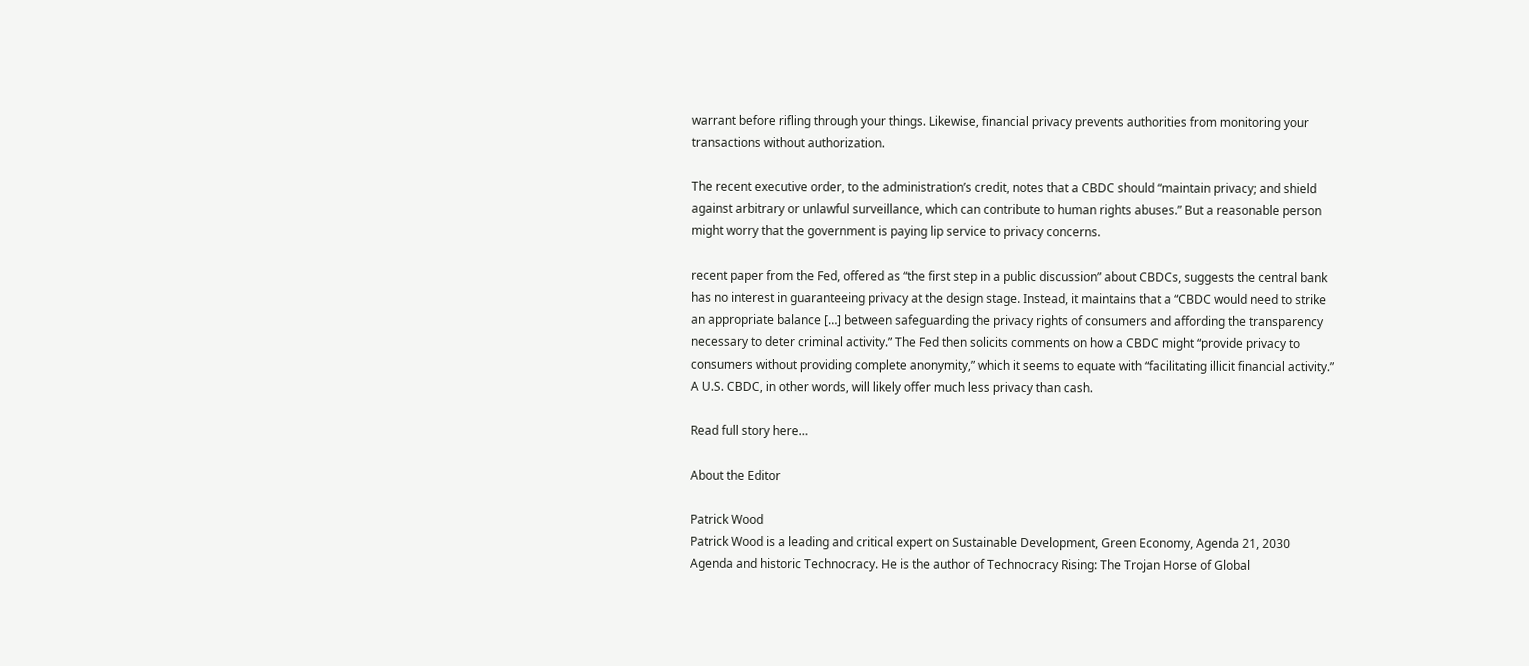warrant before rifling through your things. Likewise, financial privacy prevents authorities from monitoring your transactions without authorization.

The recent executive order, to the administration’s credit, notes that a CBDC should “maintain privacy; and shield against arbitrary or unlawful surveillance, which can contribute to human rights abuses.” But a reasonable person might worry that the government is paying lip service to privacy concerns.

recent paper from the Fed, offered as “the first step in a public discussion” about CBDCs, suggests the central bank has no interest in guaranteeing privacy at the design stage. Instead, it maintains that a “CBDC would need to strike an appropriate balance […] between safeguarding the privacy rights of consumers and affording the transparency necessary to deter criminal activity.” The Fed then solicits comments on how a CBDC might “provide privacy to consumers without providing complete anonymity,” which it seems to equate with “facilitating illicit financial activity.” A U.S. CBDC, in other words, will likely offer much less privacy than cash.

Read full story here…

About the Editor

Patrick Wood
Patrick Wood is a leading and critical expert on Sustainable Development, Green Economy, Agenda 21, 2030 Agenda and historic Technocracy. He is the author of Technocracy Rising: The Trojan Horse of Global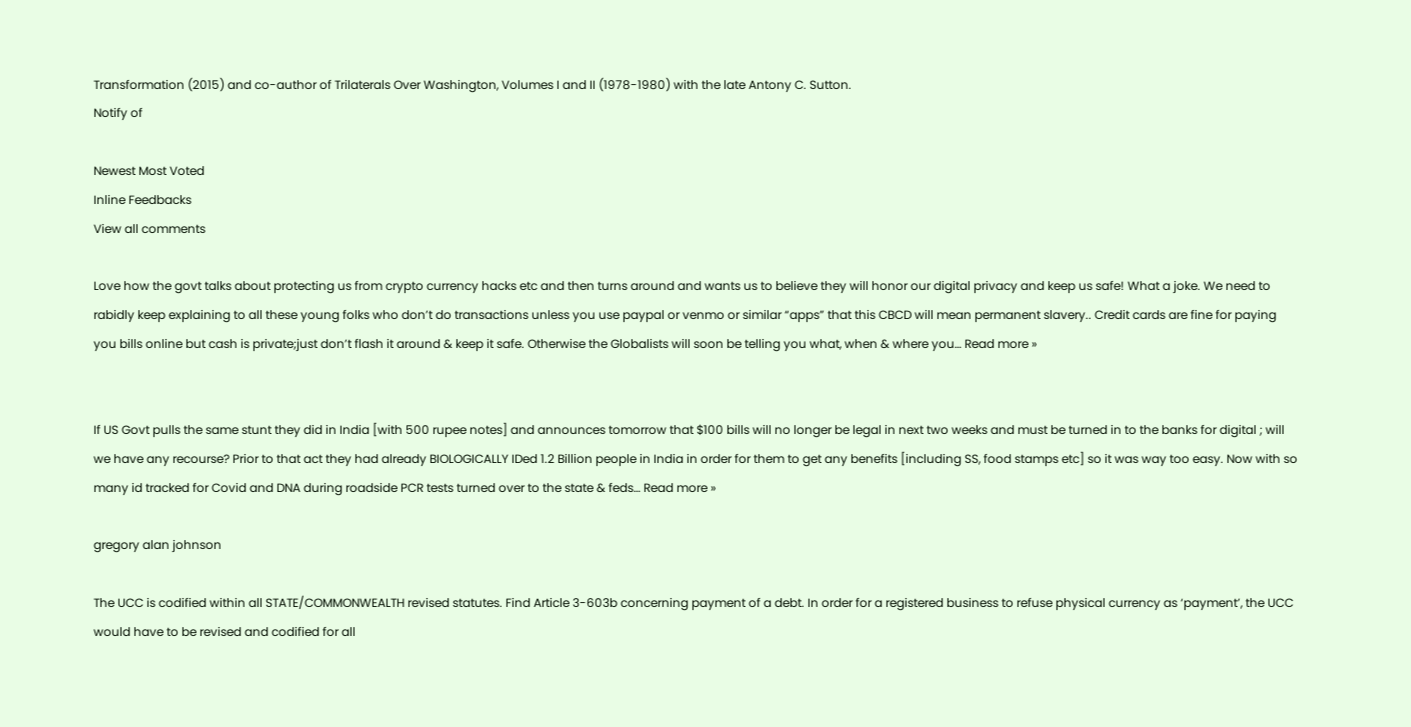Transformation (2015) and co-author of Trilaterals Over Washington, Volumes I and II (1978-1980) with the late Antony C. Sutton.
Notify of

Newest Most Voted
Inline Feedbacks
View all comments

Love how the govt talks about protecting us from crypto currency hacks etc and then turns around and wants us to believe they will honor our digital privacy and keep us safe! What a joke. We need to rabidly keep explaining to all these young folks who don’t do transactions unless you use paypal or venmo or similar “apps” that this CBCD will mean permanent slavery.. Credit cards are fine for paying you bills online but cash is private;just don’t flash it around & keep it safe. Otherwise the Globalists will soon be telling you what, when & where you… Read more »


If US Govt pulls the same stunt they did in India [with 500 rupee notes] and announces tomorrow that $100 bills will no longer be legal in next two weeks and must be turned in to the banks for digital ; will we have any recourse? Prior to that act they had already BIOLOGICALLY IDed 1.2 Billion people in India in order for them to get any benefits [including SS, food stamps etc] so it was way too easy. Now with so many id tracked for Covid and DNA during roadside PCR tests turned over to the state & feds… Read more »

gregory alan johnson

The UCC is codified within all STATE/COMMONWEALTH revised statutes. Find Article 3-603b concerning payment of a debt. In order for a registered business to refuse physical currency as ‘payment’, the UCC would have to be revised and codified for all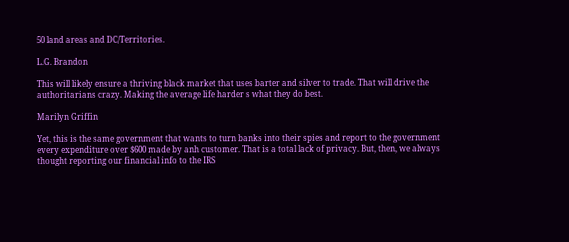50 land areas and DC/Territories.

L.G. Brandon

This will likely ensure a thriving black market that uses barter and silver to trade. That will drive the authoritarians crazy. Making the average life harder s what they do best.

Marilyn Griffin

Yet, this is the same government that wants to turn banks into their spies and report to the government every expenditure over $600 made by anh customer. That is a total lack of privacy. But, then, we always thought reporting our financial info to the IRS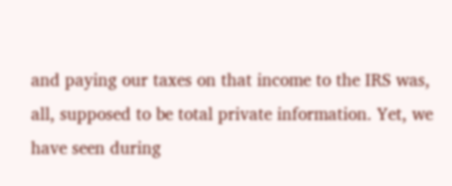and paying our taxes on that income to the IRS was, all, supposed to be total private information. Yet, we have seen during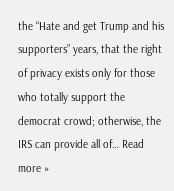the “Hate and get Trump and his supporters” years, that the right of privacy exists only for those who totally support the democrat crowd; otherwise, the IRS can provide all of… Read more »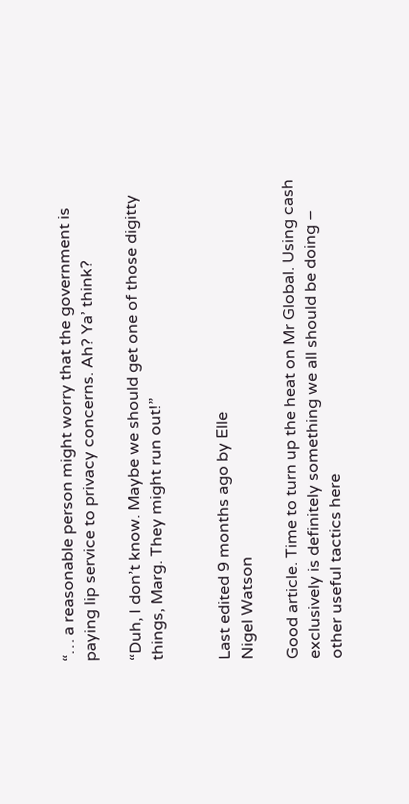“… a reasonable person might worry that the government is paying lip service to privacy concerns. Ah? Ya’ think?

“Duh, I don’t know. Maybe we should get one of those digitty things, Marg. They might run out!”


Last edited 9 months ago by Elle
Nigel Watson

Good article. Time to turn up the heat on Mr Global. Using cash exclusively is definitely something we all should be doing – other useful tactics here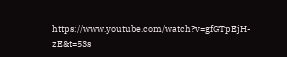https://www.youtube.com/watch?v=gfGTpEjH-zE&t=53s